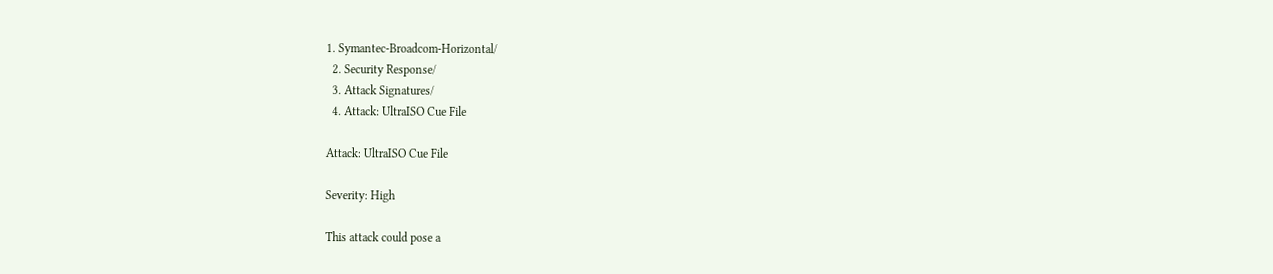1. Symantec-Broadcom-Horizontal/
  2. Security Response/
  3. Attack Signatures/
  4. Attack: UltraISO Cue File

Attack: UltraISO Cue File

Severity: High

This attack could pose a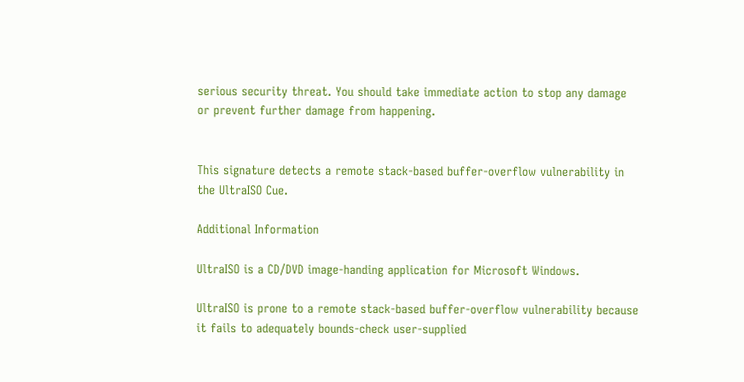serious security threat. You should take immediate action to stop any damage or prevent further damage from happening.


This signature detects a remote stack-based buffer-overflow vulnerability in the UltraISO Cue.

Additional Information

UltraISO is a CD/DVD image-handing application for Microsoft Windows.

UltraISO is prone to a remote stack-based buffer-overflow vulnerability because it fails to adequately bounds-check user-supplied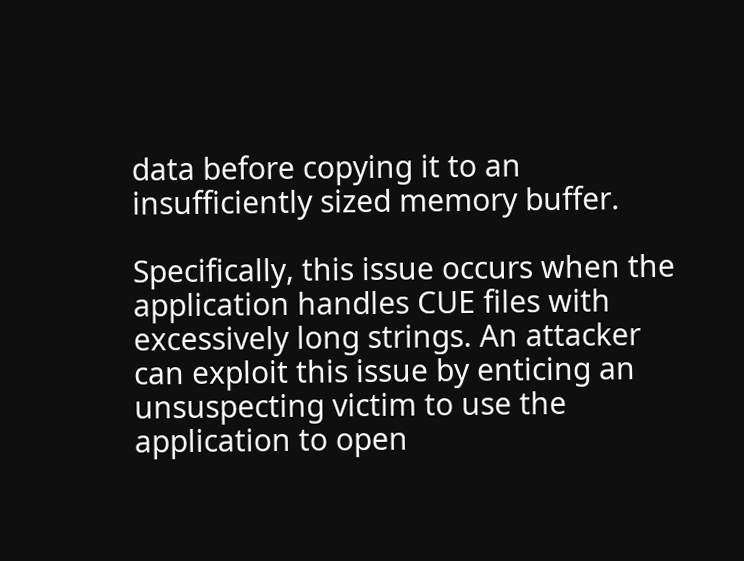data before copying it to an insufficiently sized memory buffer.

Specifically, this issue occurs when the application handles CUE files with excessively long strings. An attacker can exploit this issue by enticing an unsuspecting victim to use the application to open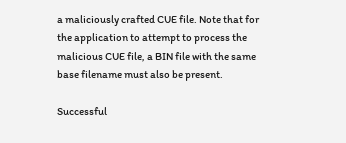a maliciously crafted CUE file. Note that for the application to attempt to process the malicious CUE file, a BIN file with the same base filename must also be present.

Successful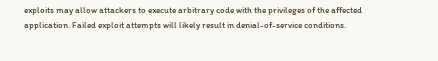exploits may allow attackers to execute arbitrary code with the privileges of the affected application. Failed exploit attempts will likely result in denial-of-service conditions.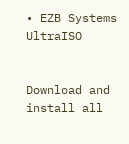• EZB Systems UltraISO


Download and install all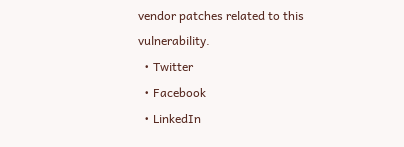vendor patches related to this vulnerability.
  • Twitter
  • Facebook
  • LinkedIn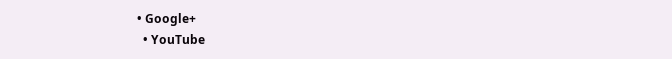• Google+
  • YouTube